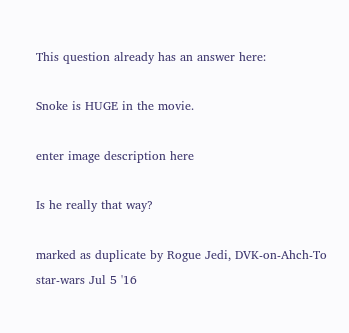This question already has an answer here:

Snoke is HUGE in the movie.

enter image description here

Is he really that way?

marked as duplicate by Rogue Jedi, DVK-on-Ahch-To star-wars Jul 5 '16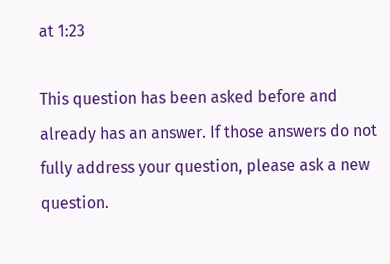at 1:23

This question has been asked before and already has an answer. If those answers do not fully address your question, please ask a new question.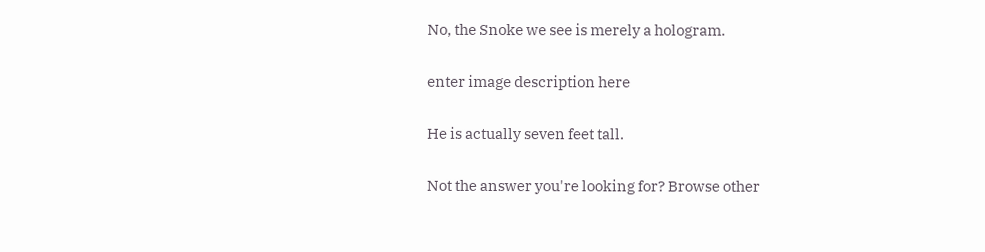No, the Snoke we see is merely a hologram.

enter image description here

He is actually seven feet tall.

Not the answer you're looking for? Browse other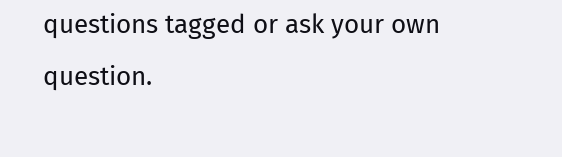questions tagged or ask your own question.